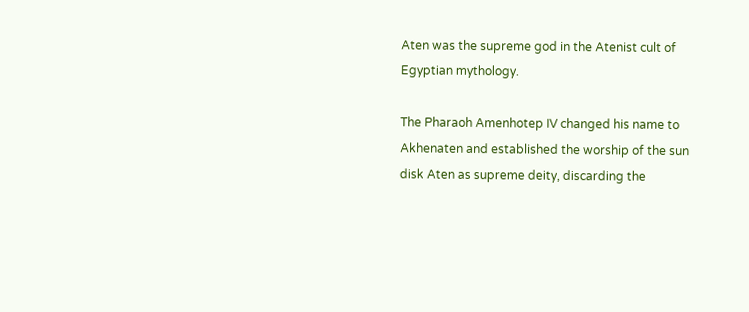Aten was the supreme god in the Atenist cult of Egyptian mythology.

The Pharaoh Amenhotep IV changed his name to Akhenaten and established the worship of the sun disk Aten as supreme deity, discarding the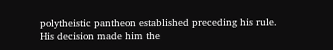polytheistic pantheon established preceding his rule. His decision made him the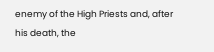enemy of the High Priests and, after his death, the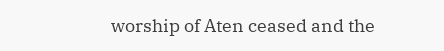worship of Aten ceased and the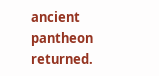ancient pantheon returned.